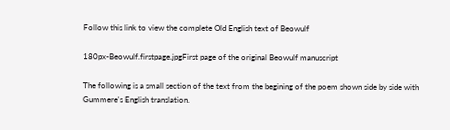Follow this link to view the complete Old English text of Beowulf

180px-Beowulf.firstpage.jpgFirst page of the original Beowulf manuscript

The following is a small section of the text from the begining of the poem shown side by side with Gummere's English translation.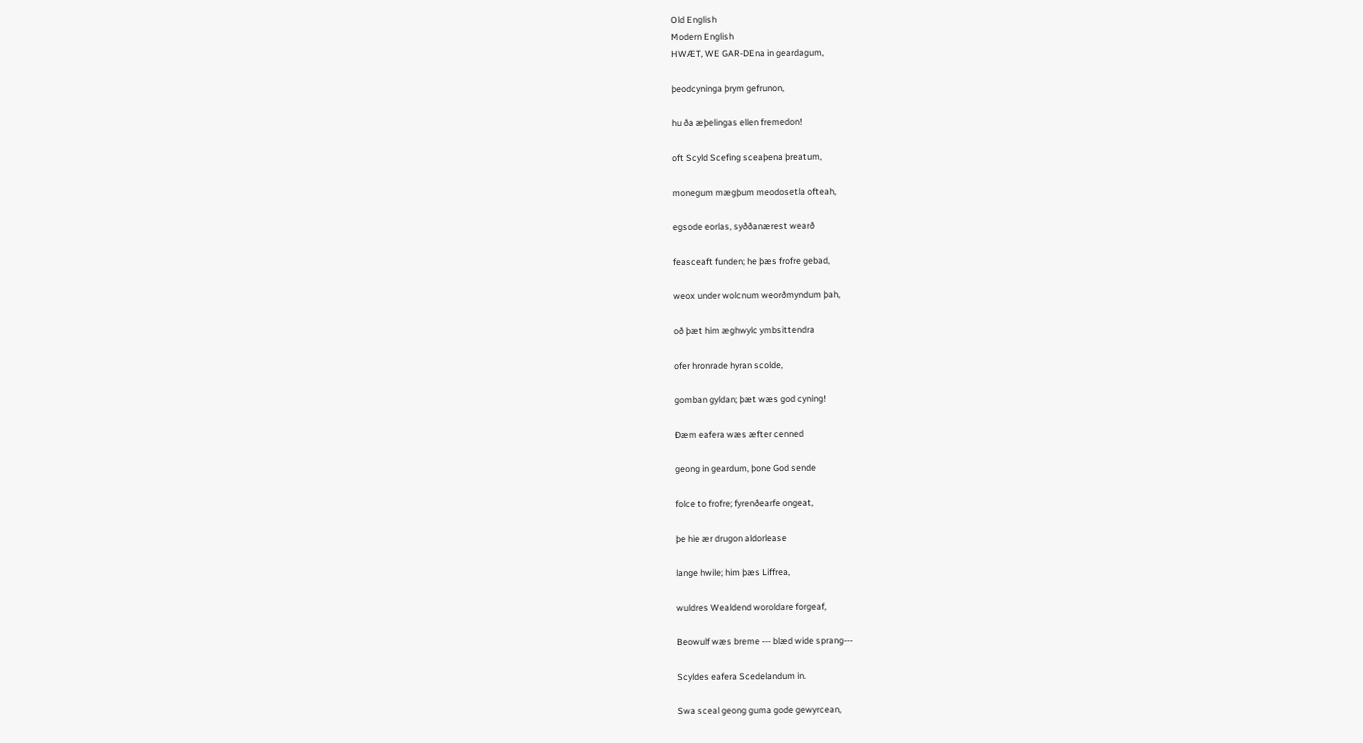Old English
Modern English
HWÆT, WE GAR-DEna in geardagum,

þeodcyninga þrym gefrunon,

hu ða æþelingas ellen fremedon!

oft Scyld Scefing sceaþena þreatum,

monegum mægþum meodosetla ofteah,

egsode eorlas, syððanærest wearð

feasceaft funden; he þæs frofre gebad,

weox under wolcnum weorðmyndum þah,

oð þæt him æghwylc ymbsittendra

ofer hronrade hyran scolde,

gomban gyldan; þæt wæs god cyning!

Ðæm eafera wæs æfter cenned

geong in geardum, þone God sende

folce to frofre; fyrenðearfe ongeat,

þe hie ær drugon aldorlease

lange hwile; him þæs Liffrea,

wuldres Wealdend woroldare forgeaf,

Beowulf wæs breme --- blæd wide sprang---

Scyldes eafera Scedelandum in.

Swa sceal geong guma gode gewyrcean,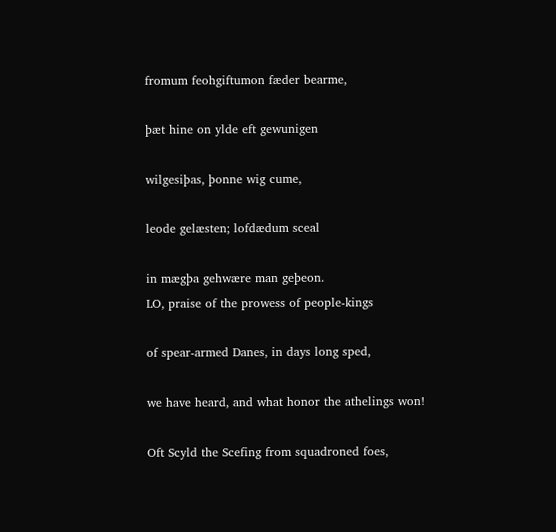fromum feohgiftumon fæder bearme,

þæt hine on ylde eft gewunigen

wilgesiþas, þonne wig cume,

leode gelæsten; lofdædum sceal

in mægþa gehwære man geþeon.
LO, praise of the prowess of people-kings

of spear-armed Danes, in days long sped,

we have heard, and what honor the athelings won!

Oft Scyld the Scefing from squadroned foes,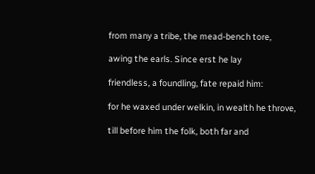from many a tribe, the mead-bench tore,

awing the earls. Since erst he lay

friendless, a foundling, fate repaid him:

for he waxed under welkin, in wealth he throve,

till before him the folk, both far and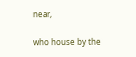near,

who house by the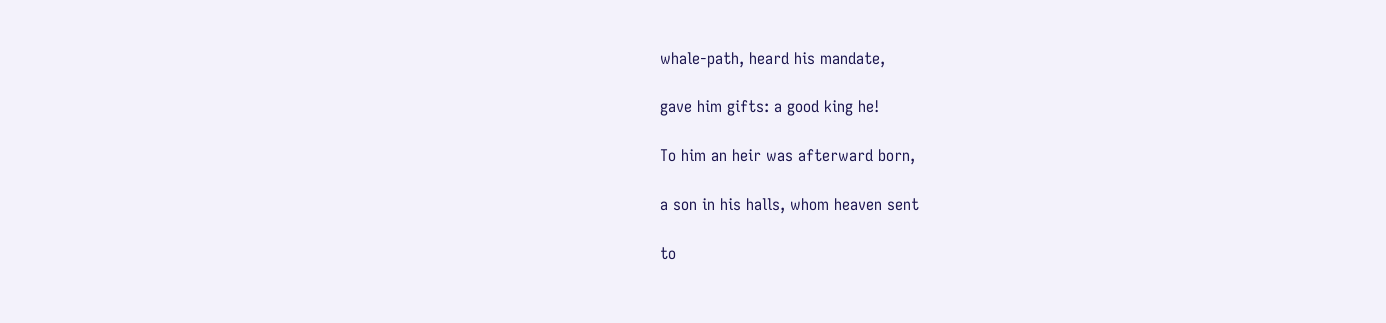whale-path, heard his mandate,

gave him gifts: a good king he!

To him an heir was afterward born,

a son in his halls, whom heaven sent

to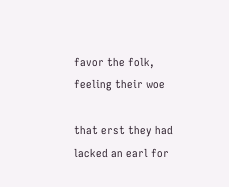favor the folk, feeling their woe

that erst they had lacked an earl for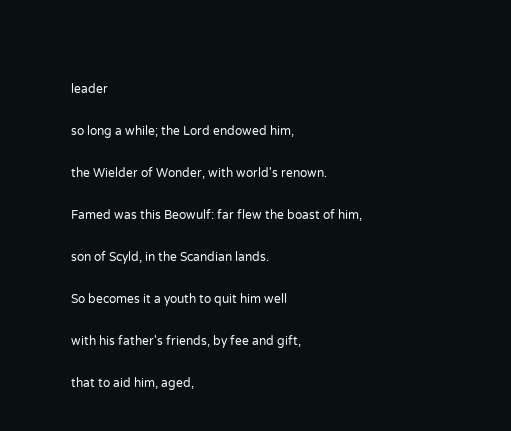leader

so long a while; the Lord endowed him,

the Wielder of Wonder, with world's renown.

Famed was this Beowulf: far flew the boast of him,

son of Scyld, in the Scandian lands.

So becomes it a youth to quit him well

with his father's friends, by fee and gift,

that to aid him, aged,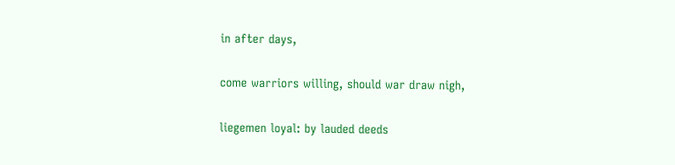in after days,

come warriors willing, should war draw nigh,

liegemen loyal: by lauded deeds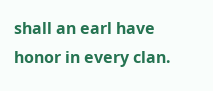shall an earl have honor in every clan.